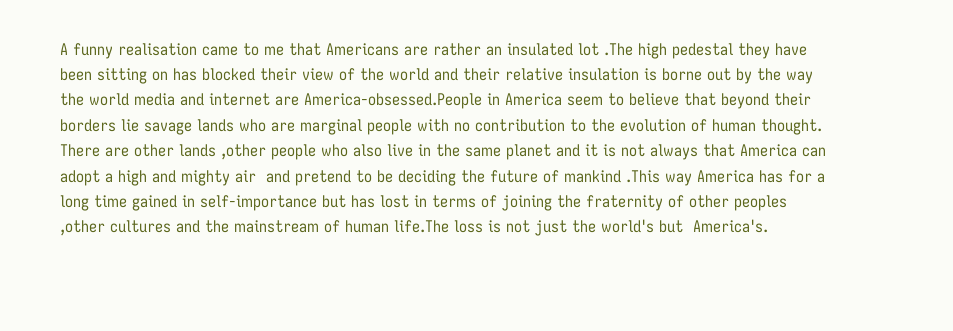A funny realisation came to me that Americans are rather an insulated lot .The high pedestal they have been sitting on has blocked their view of the world and their relative insulation is borne out by the way the world media and internet are America-obsessed.People in America seem to believe that beyond their borders lie savage lands who are marginal people with no contribution to the evolution of human thought. There are other lands ,other people who also live in the same planet and it is not always that America can adopt a high and mighty air  and pretend to be deciding the future of mankind .This way America has for a long time gained in self-importance but has lost in terms of joining the fraternity of other peoples ,other cultures and the mainstream of human life.The loss is not just the world's but  America's.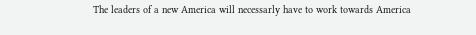The leaders of a new America will necessarly have to work towards America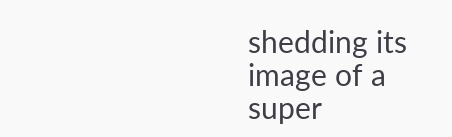shedding its image of a super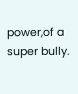power,of a super bully.